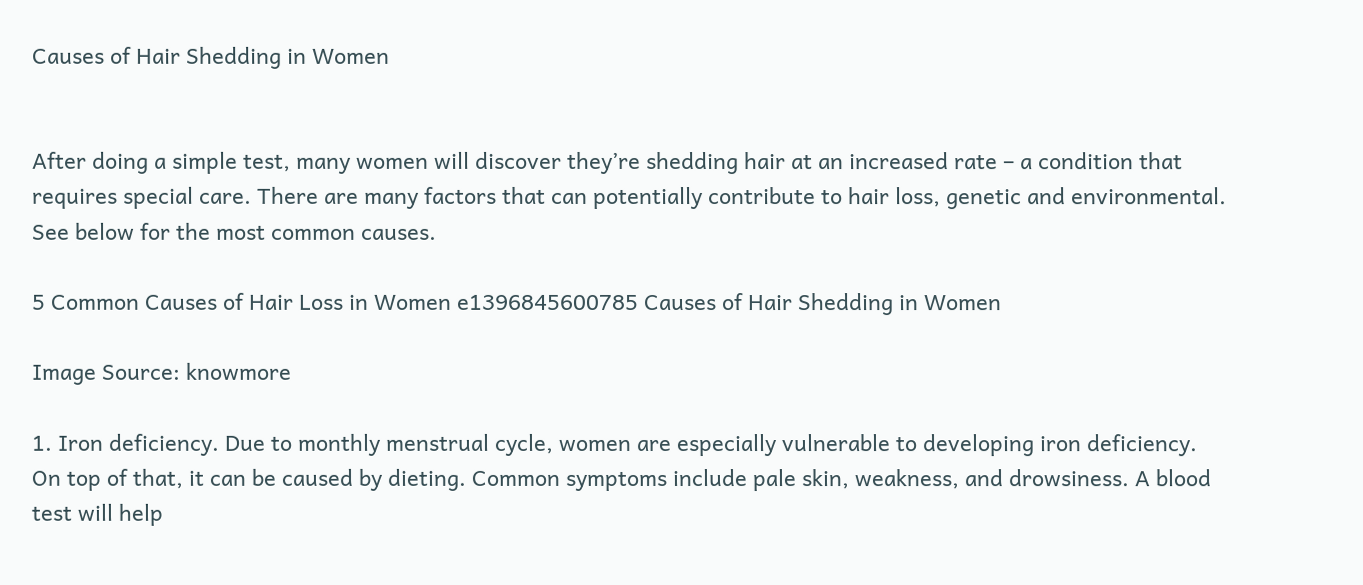Causes of Hair Shedding in Women


After doing a simple test, many women will discover they’re shedding hair at an increased rate – a condition that requires special care. There are many factors that can potentially contribute to hair loss, genetic and environmental. See below for the most common causes.

5 Common Causes of Hair Loss in Women e1396845600785 Causes of Hair Shedding in Women

Image Source: knowmore

1. Iron deficiency. Due to monthly menstrual cycle, women are especially vulnerable to developing iron deficiency. On top of that, it can be caused by dieting. Common symptoms include pale skin, weakness, and drowsiness. A blood test will help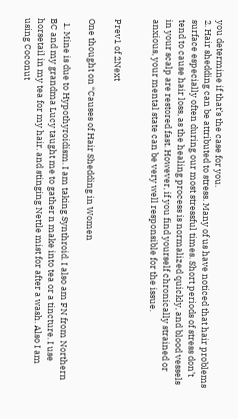you determine if that’s the case for you.
2. Hair shedding can be attributed to stress. Many of us have noticed that hair problems surface especially often during our most stressful times. Short periods of stress don’t tend to cause hair loss, as the healing process is normalized quickly, and blood vessels in your scalp are restored fast. However, if you find yourself chronically strained or anxious, your mental state can be very well responsible for the issue.


Prev1 of 2Next

One thought on “Causes of Hair Shedding in Women

  1. Mine is due to Hypothyroidism. I am taking Synthroid. I also am FN from Northern BC and my grandma Lucy taught me to gather n make into tea or a tincture. I use horsetail in my tea for my hair. and stinging Nettle mist for after a wash. Also I am using Coconut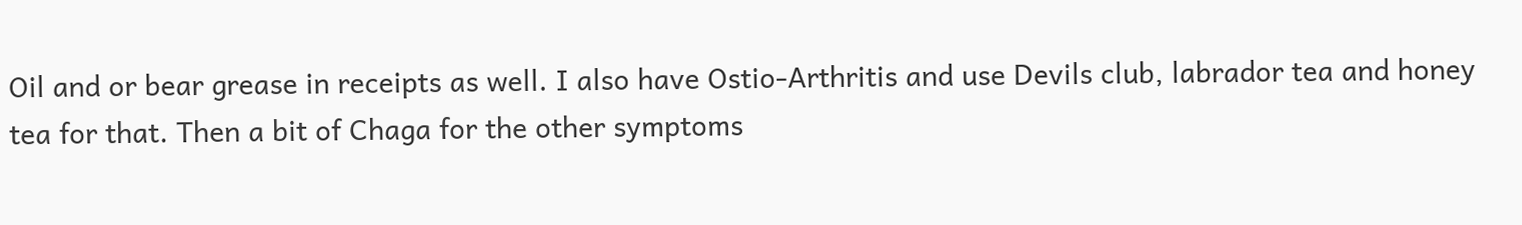Oil and or bear grease in receipts as well. I also have Ostio-Arthritis and use Devils club, labrador tea and honey tea for that. Then a bit of Chaga for the other symptoms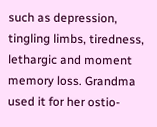such as depression, tingling limbs, tiredness, lethargic and moment memory loss. Grandma used it for her ostio-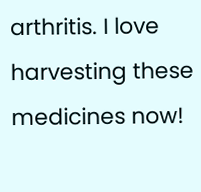arthritis. I love harvesting these medicines now!